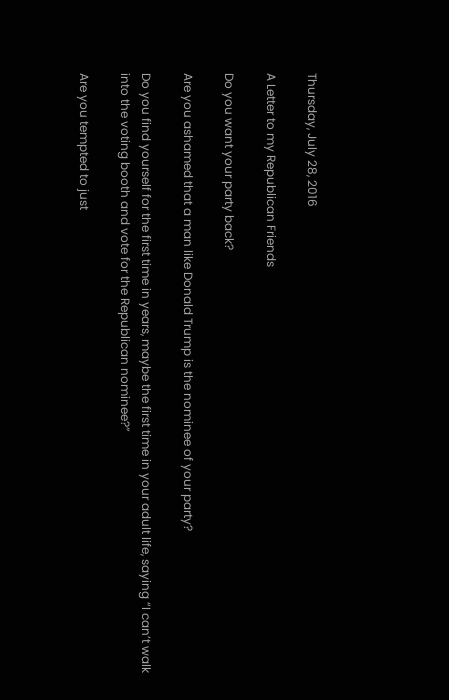Thursday, July 28, 2016

A Letter to my Republican Friends

Do you want your party back?

Are you ashamed that a man like Donald Trump is the nominee of your party?

Do you find yourself for the first time in years, maybe the first time in your adult life, saying “I can’t walk into the voting booth and vote for the Republican nominee?”

Are you tempted to just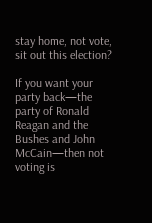stay home, not vote, sit out this election?

If you want your party back—the party of Ronald Reagan and the Bushes and John McCain—then not voting is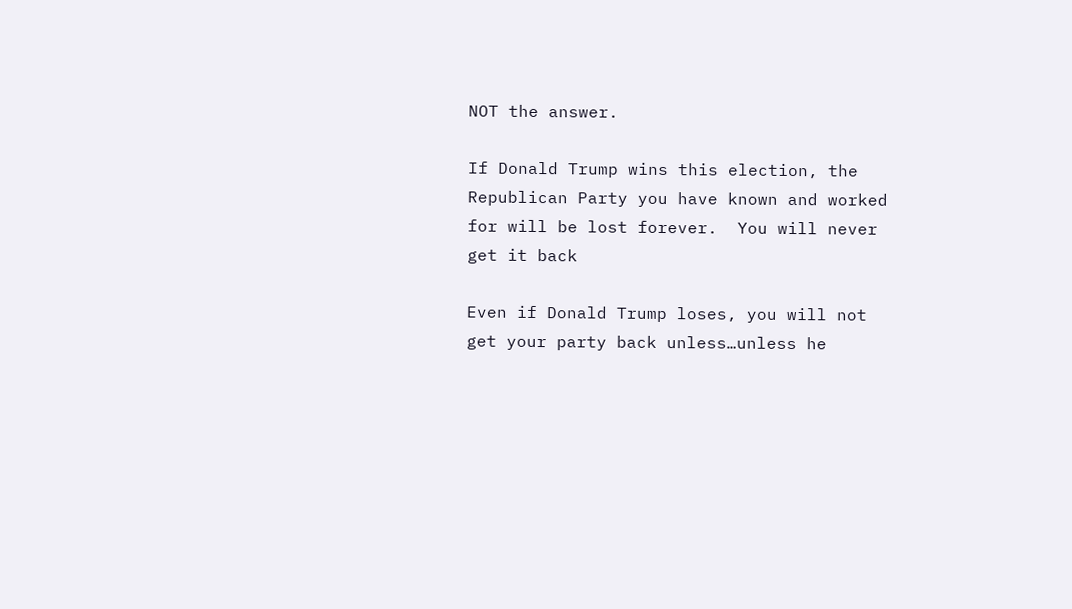NOT the answer.

If Donald Trump wins this election, the Republican Party you have known and worked for will be lost forever.  You will never get it back

Even if Donald Trump loses, you will not get your party back unless…unless he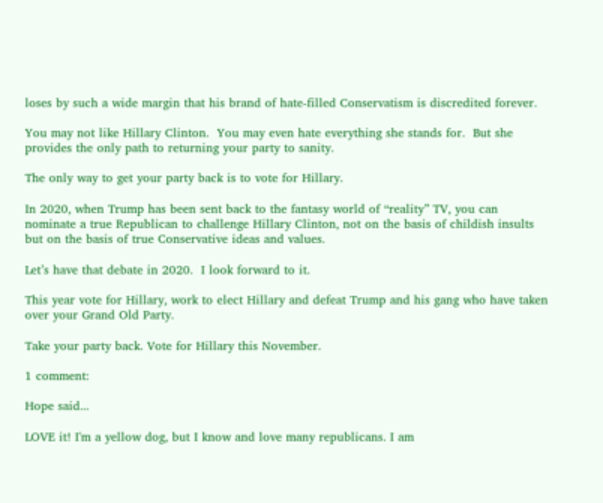loses by such a wide margin that his brand of hate-filled Conservatism is discredited forever.

You may not like Hillary Clinton.  You may even hate everything she stands for.  But she provides the only path to returning your party to sanity.

The only way to get your party back is to vote for Hillary.

In 2020, when Trump has been sent back to the fantasy world of “reality” TV, you can nominate a true Republican to challenge Hillary Clinton, not on the basis of childish insults but on the basis of true Conservative ideas and values.

Let’s have that debate in 2020.  I look forward to it.

This year vote for Hillary, work to elect Hillary and defeat Trump and his gang who have taken over your Grand Old Party.

Take your party back. Vote for Hillary this November.

1 comment:

Hope said...

LOVE it! I'm a yellow dog, but I know and love many republicans. I am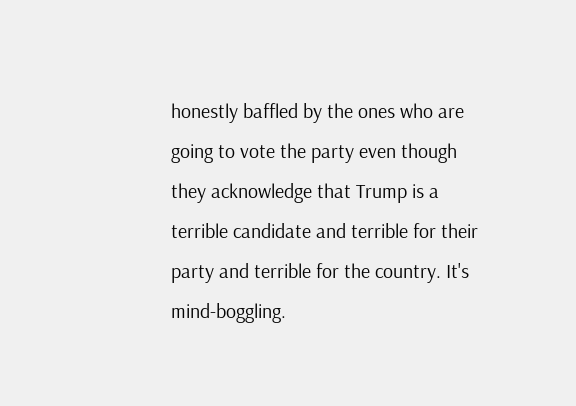honestly baffled by the ones who are going to vote the party even though they acknowledge that Trump is a terrible candidate and terrible for their party and terrible for the country. It's mind-boggling.